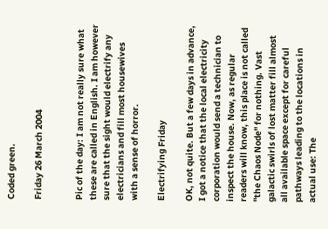Coded green.

Friday 26 March 2004


Pic of the day: I am not really sure what these are called in English. I am however sure that the sight would electrify any electricians and fill most housewives with a sense of horror.

Electrifying Friday

OK, not quite. But a few days in advance, I got a notice that the local electricity corporation would send a technician to inspect the house. Now, as regular readers will know, this place is not called "the Chaos Node" for nothing. Vast galactic swirls of lost matter fill almost all available space except for careful pathways leading to the locations in actual use: The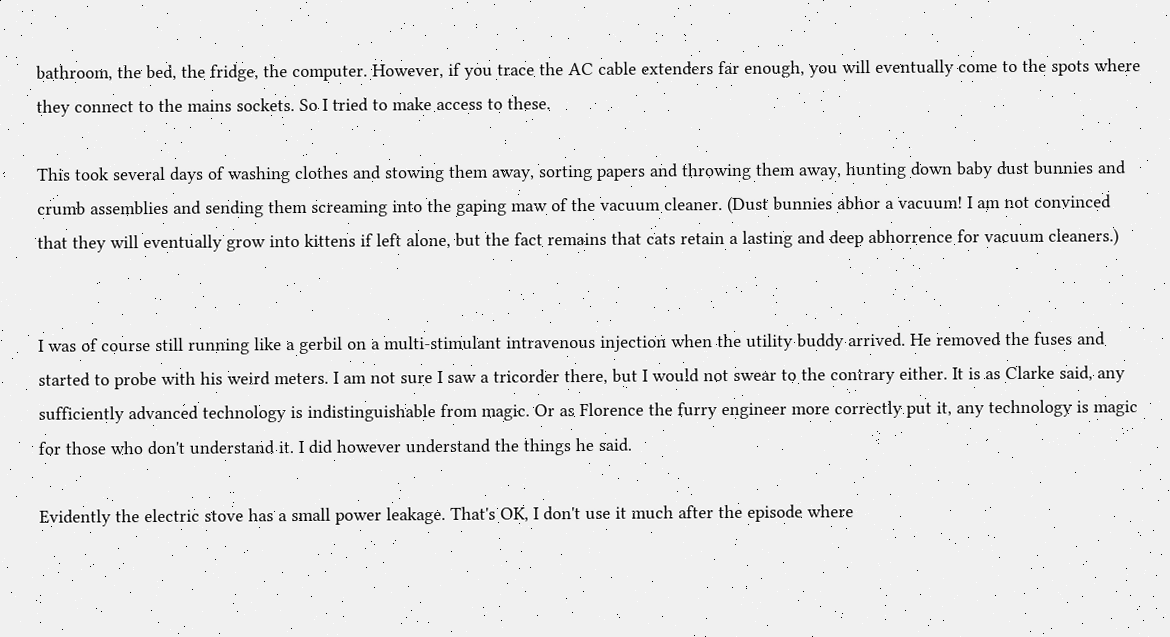bathroom, the bed, the fridge, the computer. However, if you trace the AC cable extenders far enough, you will eventually come to the spots where they connect to the mains sockets. So I tried to make access to these.

This took several days of washing clothes and stowing them away, sorting papers and throwing them away, hunting down baby dust bunnies and crumb assemblies and sending them screaming into the gaping maw of the vacuum cleaner. (Dust bunnies abhor a vacuum! I am not convinced that they will eventually grow into kittens if left alone, but the fact remains that cats retain a lasting and deep abhorrence for vacuum cleaners.)


I was of course still running like a gerbil on a multi-stimulant intravenous injection when the utility buddy arrived. He removed the fuses and started to probe with his weird meters. I am not sure I saw a tricorder there, but I would not swear to the contrary either. It is as Clarke said, any sufficiently advanced technology is indistinguishable from magic. Or as Florence the furry engineer more correctly put it, any technology is magic for those who don't understand it. I did however understand the things he said.

Evidently the electric stove has a small power leakage. That's OK, I don't use it much after the episode where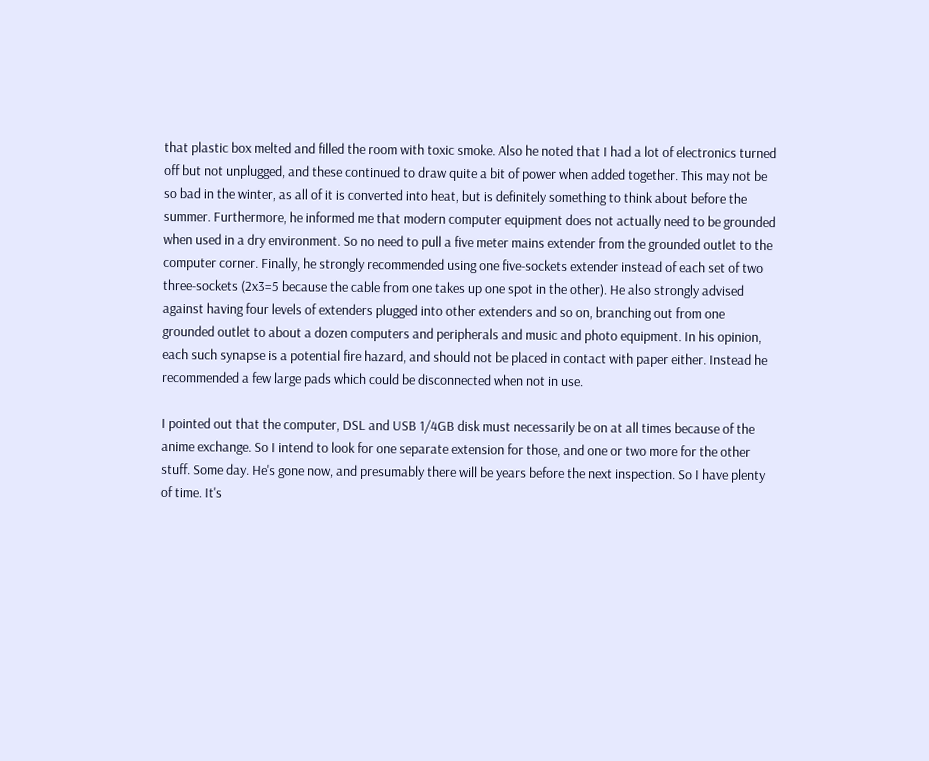that plastic box melted and filled the room with toxic smoke. Also he noted that I had a lot of electronics turned off but not unplugged, and these continued to draw quite a bit of power when added together. This may not be so bad in the winter, as all of it is converted into heat, but is definitely something to think about before the summer. Furthermore, he informed me that modern computer equipment does not actually need to be grounded when used in a dry environment. So no need to pull a five meter mains extender from the grounded outlet to the computer corner. Finally, he strongly recommended using one five-sockets extender instead of each set of two three-sockets (2x3=5 because the cable from one takes up one spot in the other). He also strongly advised against having four levels of extenders plugged into other extenders and so on, branching out from one grounded outlet to about a dozen computers and peripherals and music and photo equipment. In his opinion, each such synapse is a potential fire hazard, and should not be placed in contact with paper either. Instead he recommended a few large pads which could be disconnected when not in use.

I pointed out that the computer, DSL and USB 1/4GB disk must necessarily be on at all times because of the anime exchange. So I intend to look for one separate extension for those, and one or two more for the other stuff. Some day. He's gone now, and presumably there will be years before the next inspection. So I have plenty of time. It's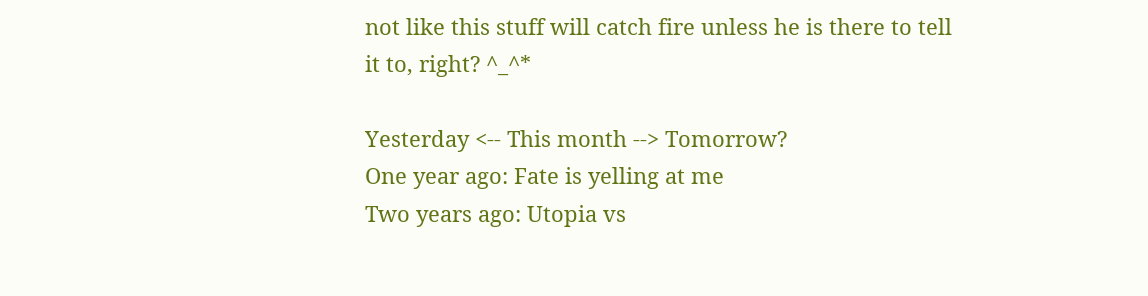not like this stuff will catch fire unless he is there to tell it to, right? ^_^*

Yesterday <-- This month --> Tomorrow?
One year ago: Fate is yelling at me
Two years ago: Utopia vs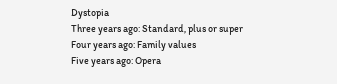Dystopia
Three years ago: Standard, plus or super
Four years ago: Family values
Five years ago: Opera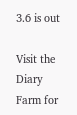3.6 is out

Visit the Diary Farm for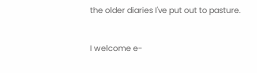the older diaries I've put out to pasture.

I welcome e-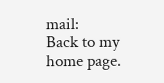mail:
Back to my home page.